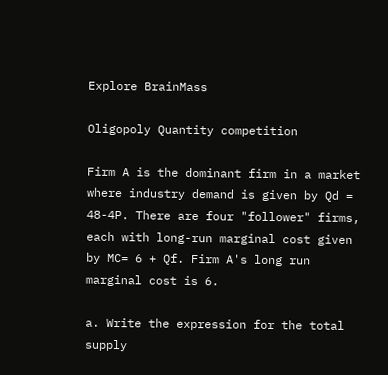Explore BrainMass

Oligopoly Quantity competition

Firm A is the dominant firm in a market where industry demand is given by Qd = 48-4P. There are four "follower" firms, each with long-run marginal cost given by MC= 6 + Qf. Firm A's long run marginal cost is 6.

a. Write the expression for the total supply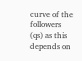curve of the followers (qs) as this depends on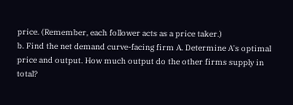price. (Remember, each follower acts as a price taker.)
b. Find the net demand curve-facing firm A. Determine A's optimal price and output. How much output do the other firms supply in total?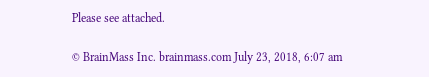Please see attached.

© BrainMass Inc. brainmass.com July 23, 2018, 6:07 am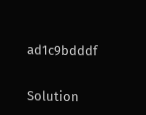ad1c9bdddf


Solution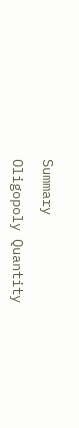Summary

Oligopoly Quantity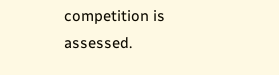competition is assessed.